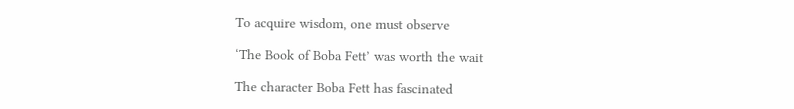To acquire wisdom, one must observe

‘The Book of Boba Fett’ was worth the wait

The character Boba Fett has fascinated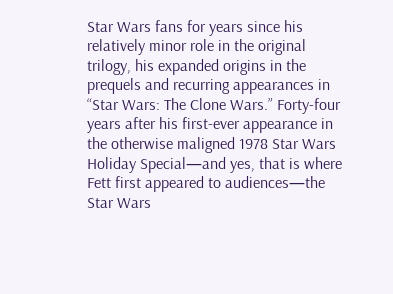Star Wars fans for years since his relatively minor role in the original trilogy, his expanded origins in the prequels and recurring appearances in “Star Wars: The Clone Wars.” Forty-four years after his first-ever appearance in the otherwise maligned 1978 Star Wars Holiday Special—and yes, that is where Fett first appeared to audiences—the Star Wars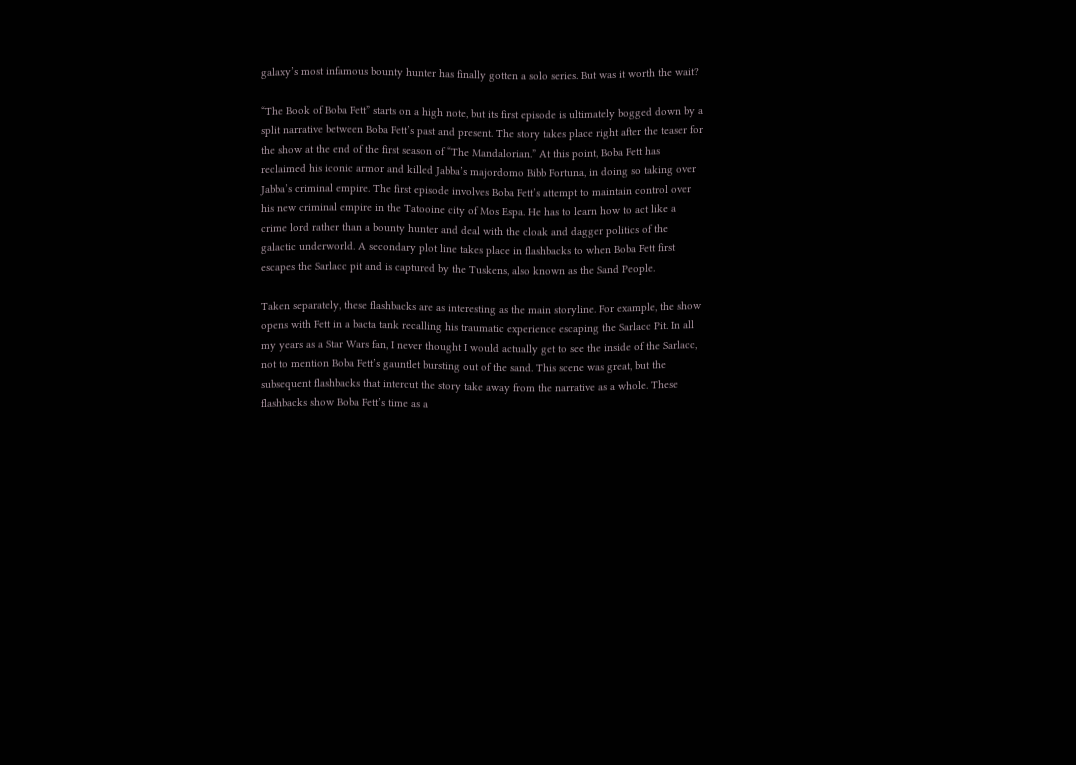galaxy’s most infamous bounty hunter has finally gotten a solo series. But was it worth the wait?

“The Book of Boba Fett” starts on a high note, but its first episode is ultimately bogged down by a split narrative between Boba Fett’s past and present. The story takes place right after the teaser for the show at the end of the first season of “The Mandalorian.” At this point, Boba Fett has reclaimed his iconic armor and killed Jabba’s majordomo Bibb Fortuna, in doing so taking over Jabba’s criminal empire. The first episode involves Boba Fett’s attempt to maintain control over his new criminal empire in the Tatooine city of Mos Espa. He has to learn how to act like a crime lord rather than a bounty hunter and deal with the cloak and dagger politics of the galactic underworld. A secondary plot line takes place in flashbacks to when Boba Fett first escapes the Sarlacc pit and is captured by the Tuskens, also known as the Sand People.

Taken separately, these flashbacks are as interesting as the main storyline. For example, the show opens with Fett in a bacta tank recalling his traumatic experience escaping the Sarlacc Pit. In all my years as a Star Wars fan, I never thought I would actually get to see the inside of the Sarlacc, not to mention Boba Fett’s gauntlet bursting out of the sand. This scene was great, but the subsequent flashbacks that intercut the story take away from the narrative as a whole. These flashbacks show Boba Fett’s time as a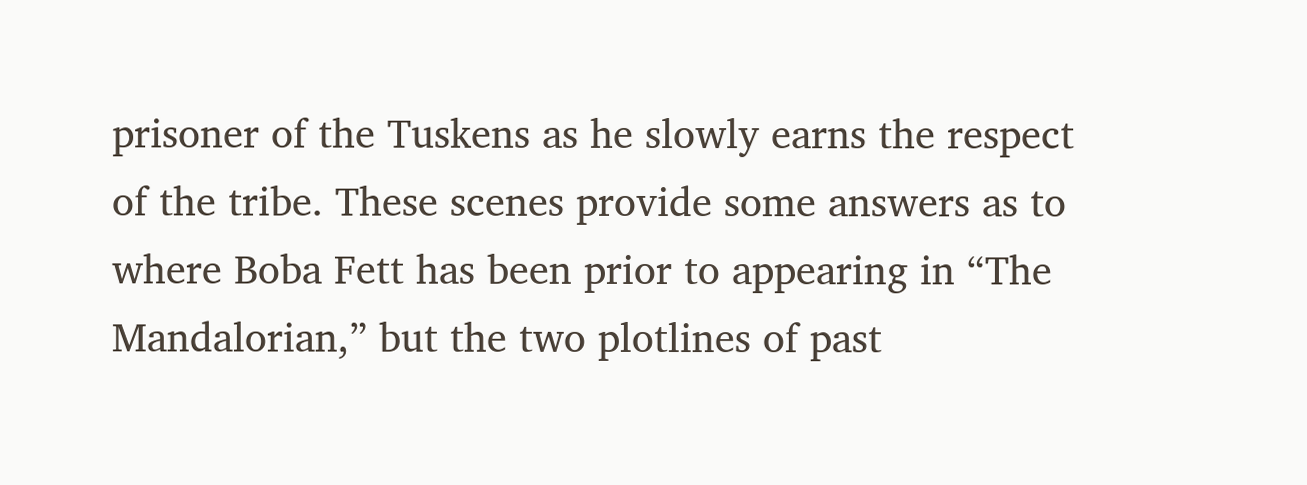prisoner of the Tuskens as he slowly earns the respect of the tribe. These scenes provide some answers as to where Boba Fett has been prior to appearing in “The Mandalorian,” but the two plotlines of past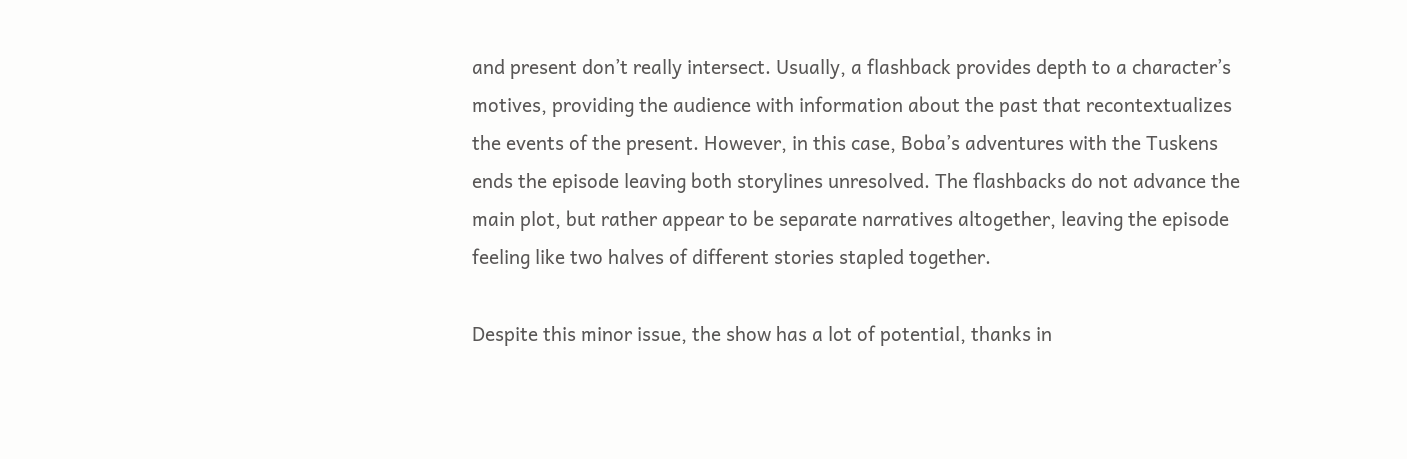and present don’t really intersect. Usually, a flashback provides depth to a character’s motives, providing the audience with information about the past that recontextualizes the events of the present. However, in this case, Boba’s adventures with the Tuskens ends the episode leaving both storylines unresolved. The flashbacks do not advance the main plot, but rather appear to be separate narratives altogether, leaving the episode feeling like two halves of different stories stapled together.

Despite this minor issue, the show has a lot of potential, thanks in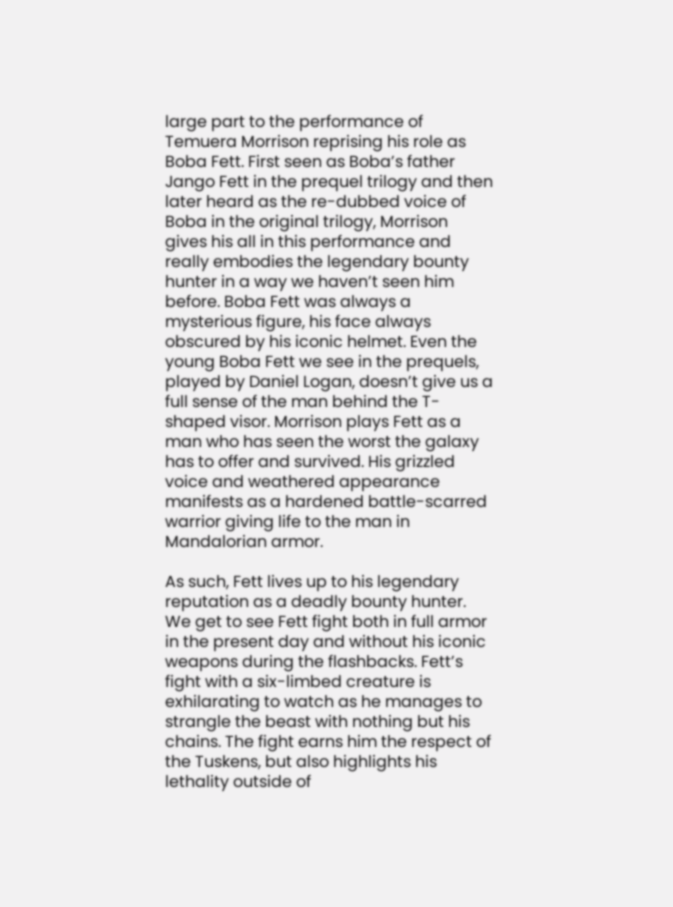large part to the performance of Temuera Morrison reprising his role as Boba Fett. First seen as Boba’s father Jango Fett in the prequel trilogy and then later heard as the re-dubbed voice of Boba in the original trilogy, Morrison gives his all in this performance and really embodies the legendary bounty hunter in a way we haven’t seen him before. Boba Fett was always a mysterious figure, his face always obscured by his iconic helmet. Even the young Boba Fett we see in the prequels, played by Daniel Logan, doesn’t give us a full sense of the man behind the T-shaped visor. Morrison plays Fett as a man who has seen the worst the galaxy has to offer and survived. His grizzled voice and weathered appearance manifests as a hardened battle-scarred warrior giving life to the man in Mandalorian armor.

As such, Fett lives up to his legendary reputation as a deadly bounty hunter. We get to see Fett fight both in full armor in the present day and without his iconic weapons during the flashbacks. Fett’s fight with a six-limbed creature is exhilarating to watch as he manages to strangle the beast with nothing but his chains. The fight earns him the respect of the Tuskens, but also highlights his lethality outside of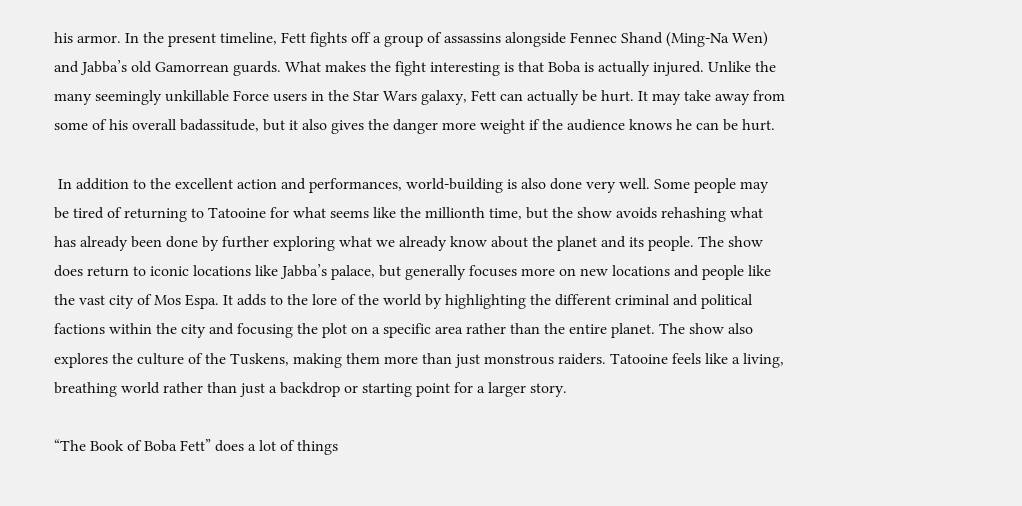his armor. In the present timeline, Fett fights off a group of assassins alongside Fennec Shand (Ming-Na Wen) and Jabba’s old Gamorrean guards. What makes the fight interesting is that Boba is actually injured. Unlike the many seemingly unkillable Force users in the Star Wars galaxy, Fett can actually be hurt. It may take away from some of his overall badassitude, but it also gives the danger more weight if the audience knows he can be hurt.

 In addition to the excellent action and performances, world-building is also done very well. Some people may be tired of returning to Tatooine for what seems like the millionth time, but the show avoids rehashing what has already been done by further exploring what we already know about the planet and its people. The show does return to iconic locations like Jabba’s palace, but generally focuses more on new locations and people like the vast city of Mos Espa. It adds to the lore of the world by highlighting the different criminal and political factions within the city and focusing the plot on a specific area rather than the entire planet. The show also explores the culture of the Tuskens, making them more than just monstrous raiders. Tatooine feels like a living, breathing world rather than just a backdrop or starting point for a larger story.

“The Book of Boba Fett” does a lot of things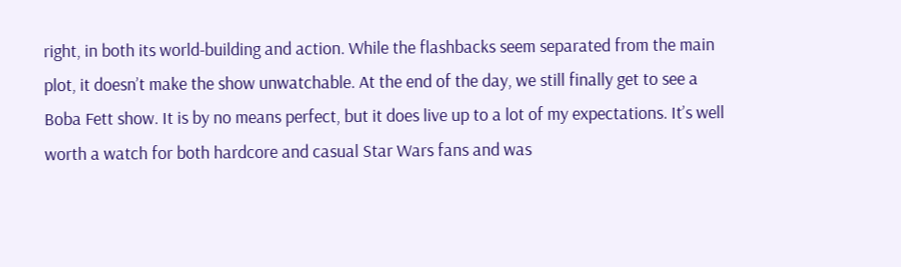right, in both its world-building and action. While the flashbacks seem separated from the main plot, it doesn’t make the show unwatchable. At the end of the day, we still finally get to see a Boba Fett show. It is by no means perfect, but it does live up to a lot of my expectations. It’s well worth a watch for both hardcore and casual Star Wars fans and was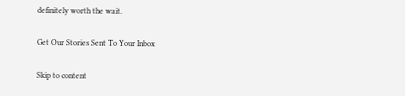definitely worth the wait.

Get Our Stories Sent To Your Inbox

Skip to content